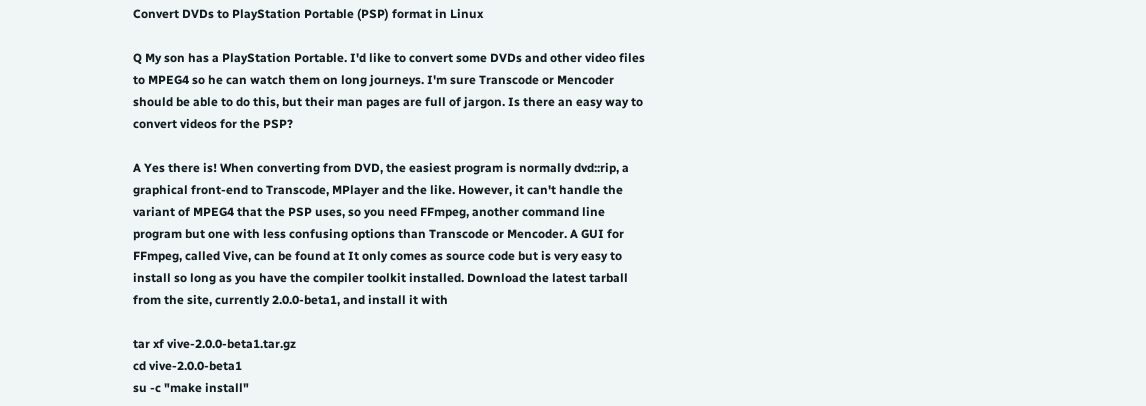Convert DVDs to PlayStation Portable (PSP) format in Linux

Q My son has a PlayStation Portable. I'd like to convert some DVDs and other video files to MPEG4 so he can watch them on long journeys. I'm sure Transcode or Mencoder should be able to do this, but their man pages are full of jargon. Is there an easy way to convert videos for the PSP?

A Yes there is! When converting from DVD, the easiest program is normally dvd::rip, a graphical front-end to Transcode, MPlayer and the like. However, it can't handle the variant of MPEG4 that the PSP uses, so you need FFmpeg, another command line program but one with less confusing options than Transcode or Mencoder. A GUI for FFmpeg, called Vive, can be found at It only comes as source code but is very easy to install so long as you have the compiler toolkit installed. Download the latest tarball from the site, currently 2.0.0-beta1, and install it with

tar xf vive-2.0.0-beta1.tar.gz
cd vive-2.0.0-beta1
su -c "make install"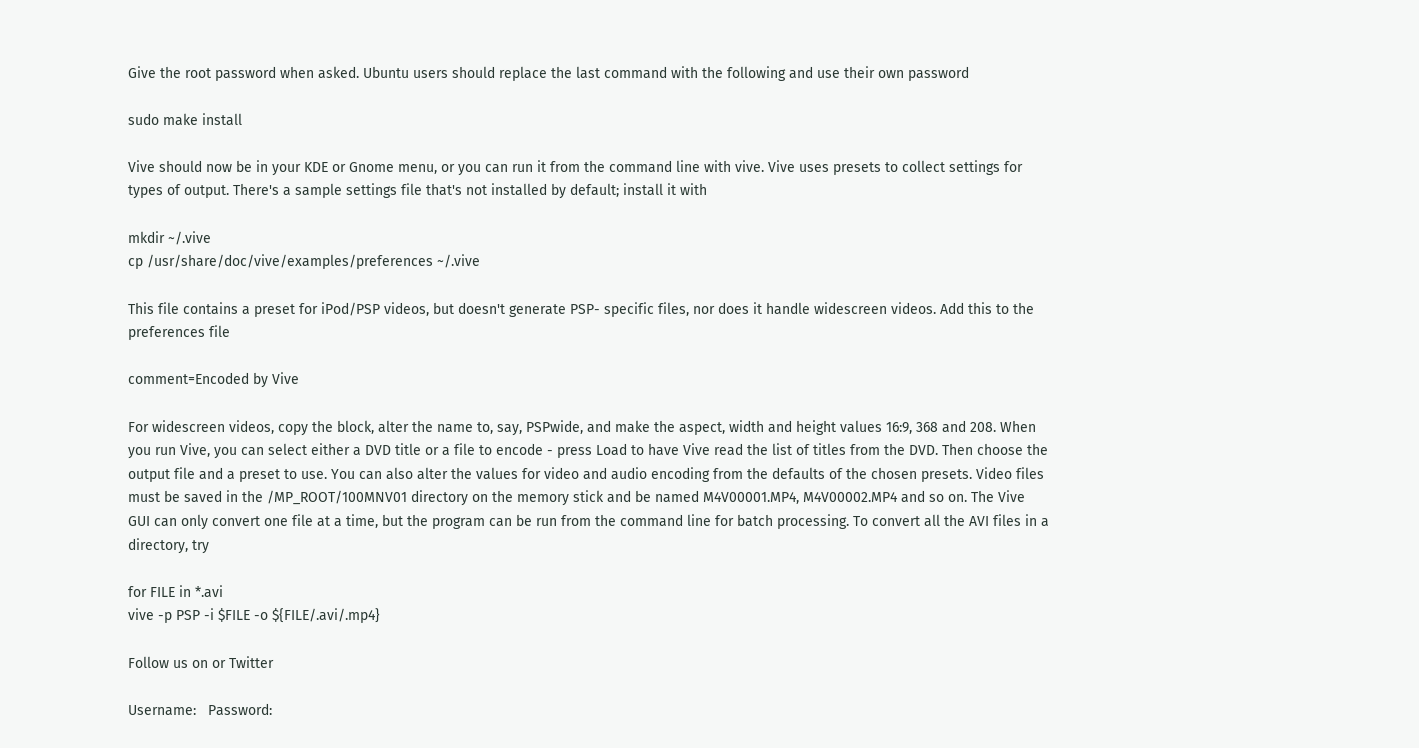Give the root password when asked. Ubuntu users should replace the last command with the following and use their own password

sudo make install

Vive should now be in your KDE or Gnome menu, or you can run it from the command line with vive. Vive uses presets to collect settings for types of output. There's a sample settings file that's not installed by default; install it with

mkdir ~/.vive
cp /usr/share/doc/vive/examples/preferences ~/.vive

This file contains a preset for iPod/PSP videos, but doesn't generate PSP- specific files, nor does it handle widescreen videos. Add this to the preferences file

comment=Encoded by Vive

For widescreen videos, copy the block, alter the name to, say, PSPwide, and make the aspect, width and height values 16:9, 368 and 208. When you run Vive, you can select either a DVD title or a file to encode - press Load to have Vive read the list of titles from the DVD. Then choose the output file and a preset to use. You can also alter the values for video and audio encoding from the defaults of the chosen presets. Video files must be saved in the /MP_ROOT/100MNV01 directory on the memory stick and be named M4V00001.MP4, M4V00002.MP4 and so on. The Vive GUI can only convert one file at a time, but the program can be run from the command line for batch processing. To convert all the AVI files in a directory, try

for FILE in *.avi
vive -p PSP -i $FILE -o ${FILE/.avi/.mp4}

Follow us on or Twitter

Username:   Password: